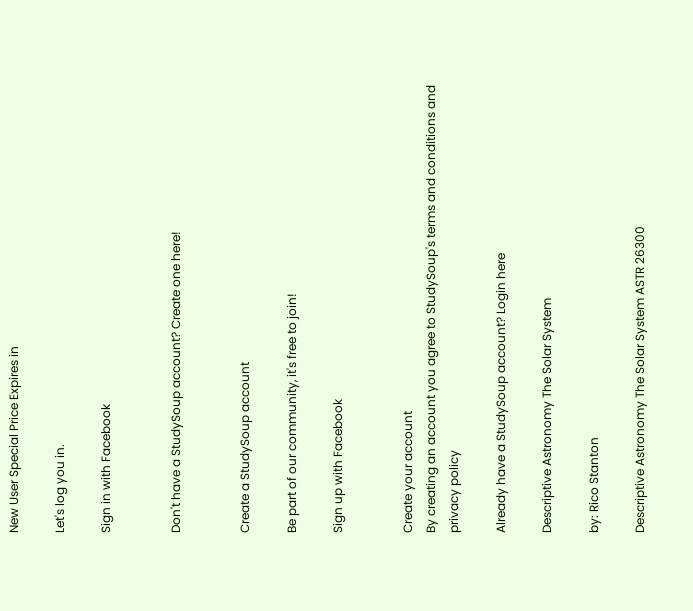New User Special Price Expires in

Let's log you in.

Sign in with Facebook


Don't have a StudySoup account? Create one here!


Create a StudySoup account

Be part of our community, it's free to join!

Sign up with Facebook


Create your account
By creating an account you agree to StudySoup's terms and conditions and privacy policy

Already have a StudySoup account? Login here

Descriptive Astronomy The Solar System

by: Rico Stanton

Descriptive Astronomy The Solar System ASTR 26300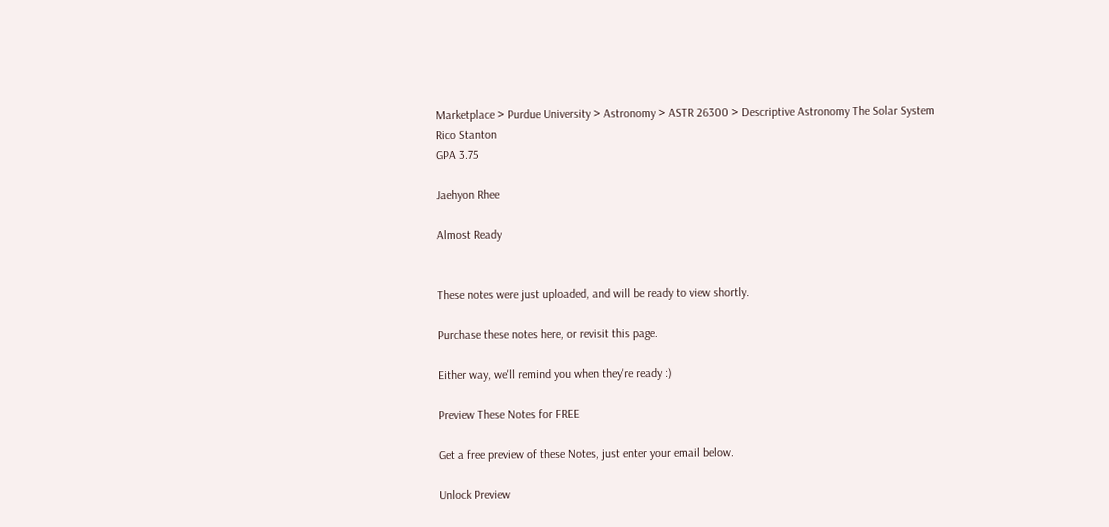Marketplace > Purdue University > Astronomy > ASTR 26300 > Descriptive Astronomy The Solar System
Rico Stanton
GPA 3.75

Jaehyon Rhee

Almost Ready


These notes were just uploaded, and will be ready to view shortly.

Purchase these notes here, or revisit this page.

Either way, we'll remind you when they're ready :)

Preview These Notes for FREE

Get a free preview of these Notes, just enter your email below.

Unlock Preview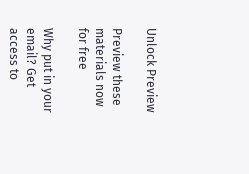Unlock Preview

Preview these materials now for free

Why put in your email? Get access to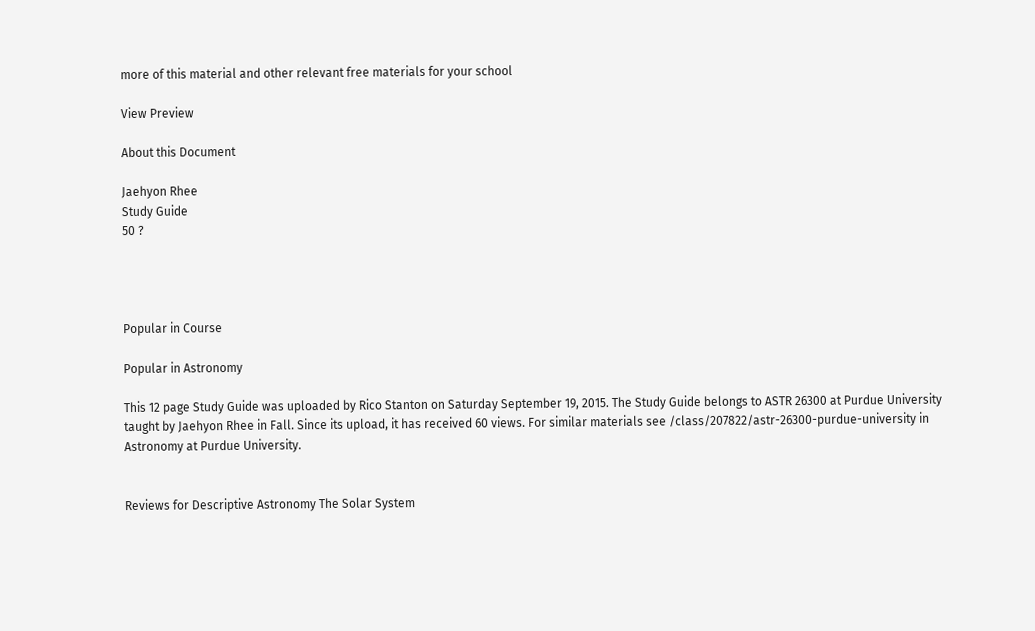more of this material and other relevant free materials for your school

View Preview

About this Document

Jaehyon Rhee
Study Guide
50 ?




Popular in Course

Popular in Astronomy

This 12 page Study Guide was uploaded by Rico Stanton on Saturday September 19, 2015. The Study Guide belongs to ASTR 26300 at Purdue University taught by Jaehyon Rhee in Fall. Since its upload, it has received 60 views. For similar materials see /class/207822/astr-26300-purdue-university in Astronomy at Purdue University.


Reviews for Descriptive Astronomy The Solar System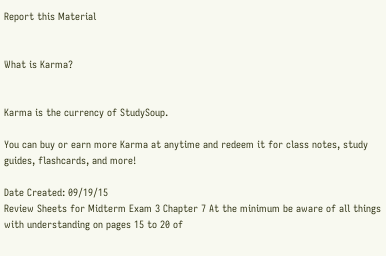Report this Material


What is Karma?


Karma is the currency of StudySoup.

You can buy or earn more Karma at anytime and redeem it for class notes, study guides, flashcards, and more!

Date Created: 09/19/15
Review Sheets for Midterm Exam 3 Chapter 7 At the minimum be aware of all things with understanding on pages 15 to 20 of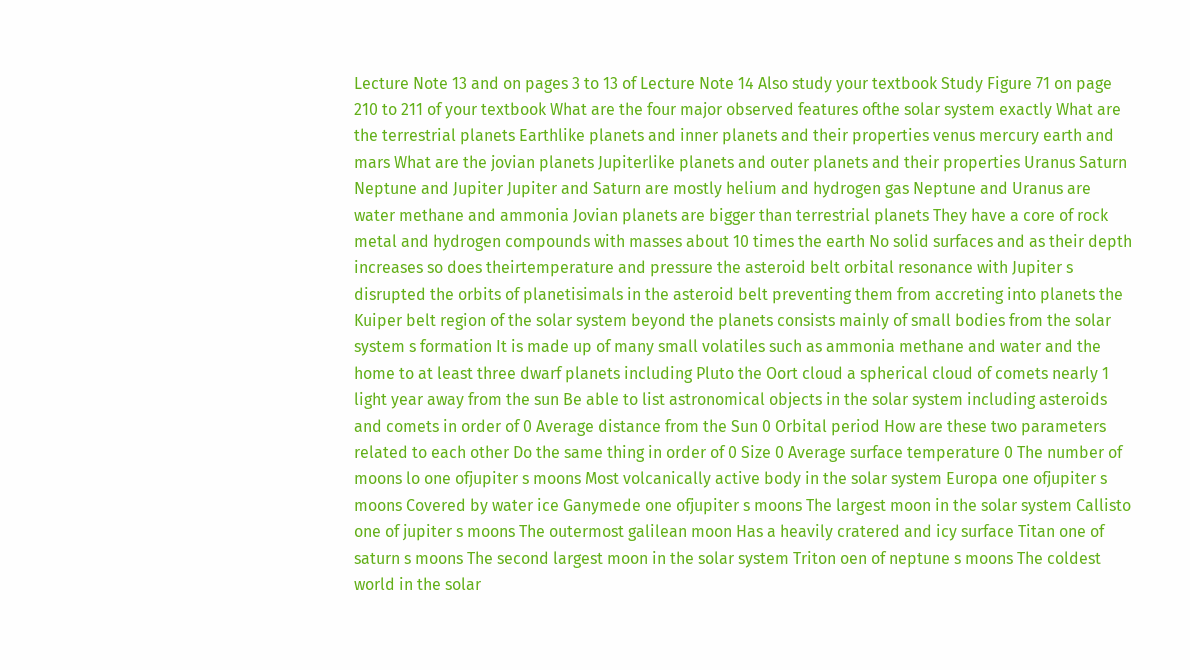Lecture Note 13 and on pages 3 to 13 of Lecture Note 14 Also study your textbook Study Figure 71 on page 210 to 211 of your textbook What are the four major observed features ofthe solar system exactly What are the terrestrial planets Earthlike planets and inner planets and their properties venus mercury earth and mars What are the jovian planets Jupiterlike planets and outer planets and their properties Uranus Saturn Neptune and Jupiter Jupiter and Saturn are mostly helium and hydrogen gas Neptune and Uranus are water methane and ammonia Jovian planets are bigger than terrestrial planets They have a core of rock metal and hydrogen compounds with masses about 10 times the earth No solid surfaces and as their depth increases so does theirtemperature and pressure the asteroid belt orbital resonance with Jupiter s disrupted the orbits of planetisimals in the asteroid belt preventing them from accreting into planets the Kuiper belt region of the solar system beyond the planets consists mainly of small bodies from the solar system s formation It is made up of many small volatiles such as ammonia methane and water and the home to at least three dwarf planets including Pluto the Oort cloud a spherical cloud of comets nearly 1 light year away from the sun Be able to list astronomical objects in the solar system including asteroids and comets in order of 0 Average distance from the Sun 0 Orbital period How are these two parameters related to each other Do the same thing in order of 0 Size 0 Average surface temperature 0 The number of moons lo one ofjupiter s moons Most volcanically active body in the solar system Europa one ofjupiter s moons Covered by water ice Ganymede one ofjupiter s moons The largest moon in the solar system Callisto one of jupiter s moons The outermost galilean moon Has a heavily cratered and icy surface Titan one of saturn s moons The second largest moon in the solar system Triton oen of neptune s moons The coldest world in the solar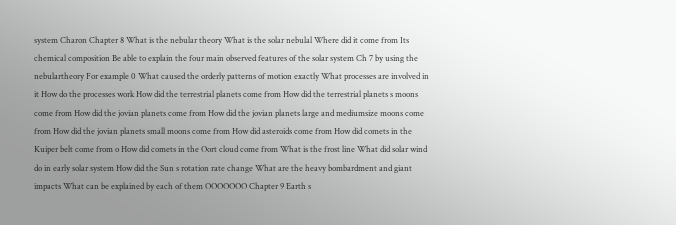system Charon Chapter 8 What is the nebular theory What is the solar nebulal Where did it come from Its chemical composition Be able to explain the four main observed features of the solar system Ch 7 by using the nebulartheory For example 0 What caused the orderly patterns of motion exactly What processes are involved in it How do the processes work How did the terrestrial planets come from How did the terrestrial planets s moons come from How did the jovian planets come from How did the jovian planets large and mediumsize moons come from How did the jovian planets small moons come from How did asteroids come from How did comets in the Kuiper belt come from o How did comets in the Oort cloud come from What is the frost line What did solar wind do in early solar system How did the Sun s rotation rate change What are the heavy bombardment and giant impacts What can be explained by each of them OOOOOOO Chapter 9 Earth s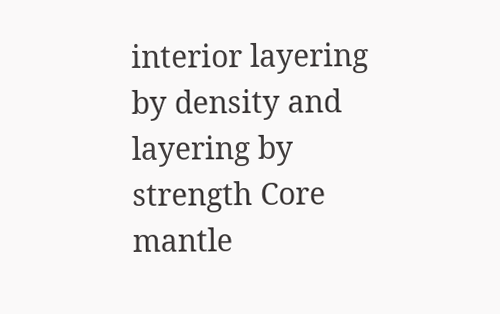interior layering by density and layering by strength Core mantle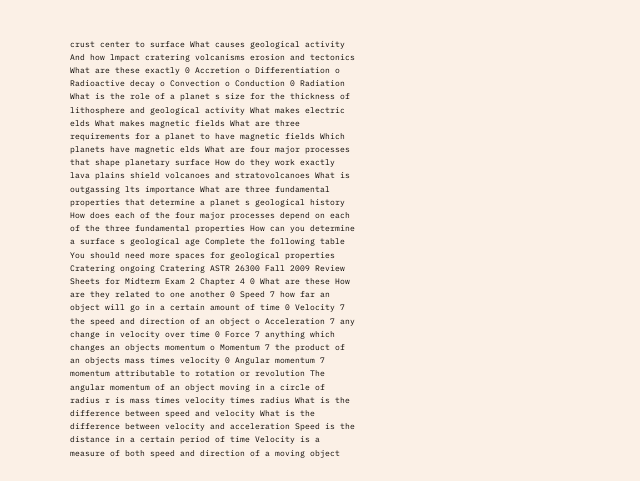crust center to surface What causes geological activity And how lmpact cratering volcanisms erosion and tectonics What are these exactly 0 Accretion o Differentiation o Radioactive decay o Convection o Conduction 0 Radiation What is the role of a planet s size for the thickness of lithosphere and geological activity What makes electric elds What makes magnetic fields What are three requirements for a planet to have magnetic fields Which planets have magnetic elds What are four major processes that shape planetary surface How do they work exactly lava plains shield volcanoes and stratovolcanoes What is outgassing lts importance What are three fundamental properties that determine a planet s geological history How does each of the four major processes depend on each of the three fundamental properties How can you determine a surface s geological age Complete the following table You should need more spaces for geological properties Cratering ongoing Cratering ASTR 26300 Fall 2009 Review Sheets for Midterm Exam 2 Chapter 4 0 What are these How are they related to one another 0 Speed 7 how far an object will go in a certain amount of time 0 Velocity 7 the speed and direction of an object o Acceleration 7 any change in velocity over time 0 Force 7 anything which changes an objects momentum o Momentum 7 the product of an objects mass times velocity 0 Angular momentum 7 momentum attributable to rotation or revolution The angular momentum of an object moving in a circle of radius r is mass times velocity times radius What is the difference between speed and velocity What is the difference between velocity and acceleration Speed is the distance in a certain period of time Velocity is a measure of both speed and direction of a moving object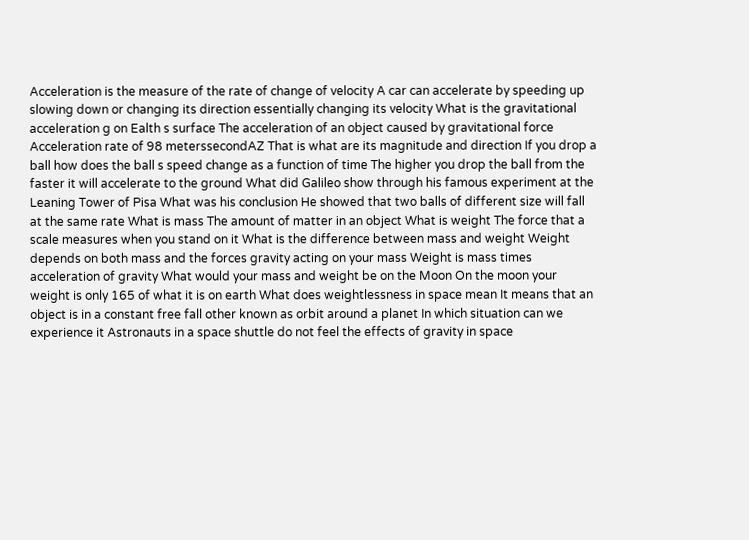Acceleration is the measure of the rate of change of velocity A car can accelerate by speeding up slowing down or changing its direction essentially changing its velocity What is the gravitational acceleration g on Ealth s surface The acceleration of an object caused by gravitational force Acceleration rate of 98 meterssecondAZ That is what are its magnitude and direction If you drop a ball how does the ball s speed change as a function of time The higher you drop the ball from the faster it will accelerate to the ground What did Galileo show through his famous experiment at the Leaning Tower of Pisa What was his conclusion He showed that two balls of different size will fall at the same rate What is mass The amount of matter in an object What is weight The force that a scale measures when you stand on it What is the difference between mass and weight Weight depends on both mass and the forces gravity acting on your mass Weight is mass times acceleration of gravity What would your mass and weight be on the Moon On the moon your weight is only 165 of what it is on earth What does weightlessness in space mean It means that an object is in a constant free fall other known as orbit around a planet In which situation can we experience it Astronauts in a space shuttle do not feel the effects of gravity in space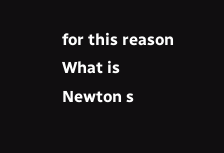for this reason What is Newton s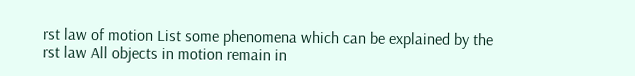rst law of motion List some phenomena which can be explained by the rst law All objects in motion remain in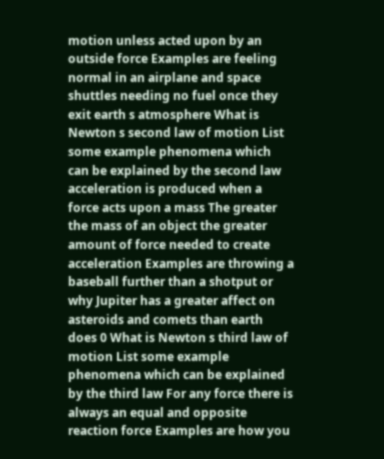motion unless acted upon by an outside force Examples are feeling normal in an airplane and space shuttles needing no fuel once they exit earth s atmosphere What is Newton s second law of motion List some example phenomena which can be explained by the second law acceleration is produced when a force acts upon a mass The greater the mass of an object the greater amount of force needed to create acceleration Examples are throwing a baseball further than a shotput or why Jupiter has a greater affect on asteroids and comets than earth does 0 What is Newton s third law of motion List some example phenomena which can be explained by the third law For any force there is always an equal and opposite reaction force Examples are how you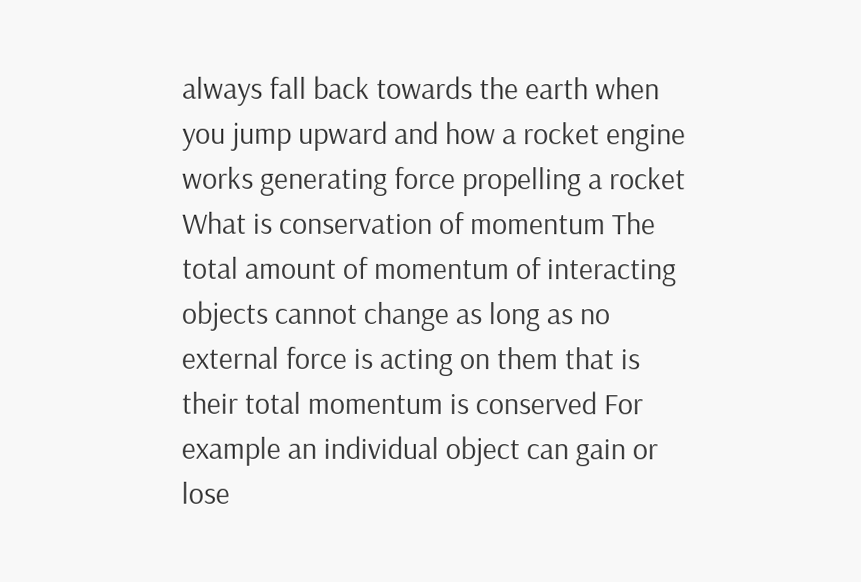always fall back towards the earth when you jump upward and how a rocket engine works generating force propelling a rocket What is conservation of momentum The total amount of momentum of interacting objects cannot change as long as no external force is acting on them that is their total momentum is conserved For example an individual object can gain or lose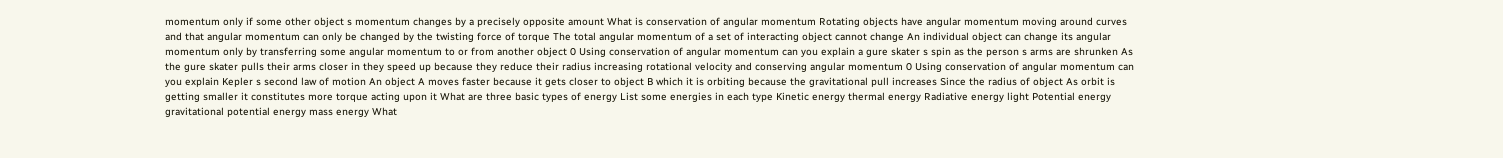momentum only if some other object s momentum changes by a precisely opposite amount What is conservation of angular momentum Rotating objects have angular momentum moving around curves and that angular momentum can only be changed by the twisting force of torque The total angular momentum of a set of interacting object cannot change An individual object can change its angular momentum only by transferring some angular momentum to or from another object 0 Using conservation of angular momentum can you explain a gure skater s spin as the person s arms are shrunken As the gure skater pulls their arms closer in they speed up because they reduce their radius increasing rotational velocity and conserving angular momentum 0 Using conservation of angular momentum can you explain Kepler s second law of motion An object A moves faster because it gets closer to object B which it is orbiting because the gravitational pull increases Since the radius of object As orbit is getting smaller it constitutes more torque acting upon it What are three basic types of energy List some energies in each type Kinetic energy thermal energy Radiative energy light Potential energy gravitational potential energy mass energy What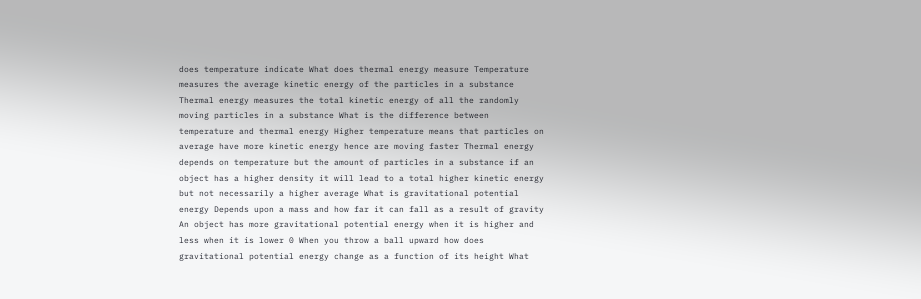does temperature indicate What does thermal energy measure Temperature measures the average kinetic energy of the particles in a substance Thermal energy measures the total kinetic energy of all the randomly moving particles in a substance What is the difference between temperature and thermal energy Higher temperature means that particles on average have more kinetic energy hence are moving faster Thermal energy depends on temperature but the amount of particles in a substance if an object has a higher density it will lead to a total higher kinetic energy but not necessarily a higher average What is gravitational potential energy Depends upon a mass and how far it can fall as a result of gravity An object has more gravitational potential energy when it is higher and less when it is lower 0 When you throw a ball upward how does gravitational potential energy change as a function of its height What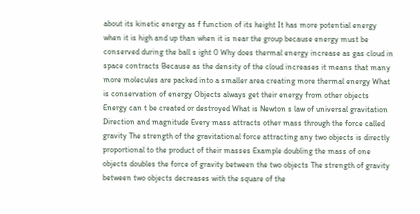about its kinetic energy as f function of its height It has more potential energy when it is high and up than when it is near the group because energy must be conserved during the ball s ight 0 Why does thermal energy increase as gas cloud in space contracts Because as the density of the cloud increases it means that many more molecules are packed into a smaller area creating more thermal energy What is conservation of energy Objects always get their energy from other objects Energy can t be created or destroyed What is Newton s law of universal gravitation Direction and magnitude Every mass attracts other mass through the force called gravity The strength of the gravitational force attracting any two objects is directly proportional to the product of their masses Example doubling the mass of one objects doubles the force of gravity between the two objects The strength of gravity between two objects decreases with the square of the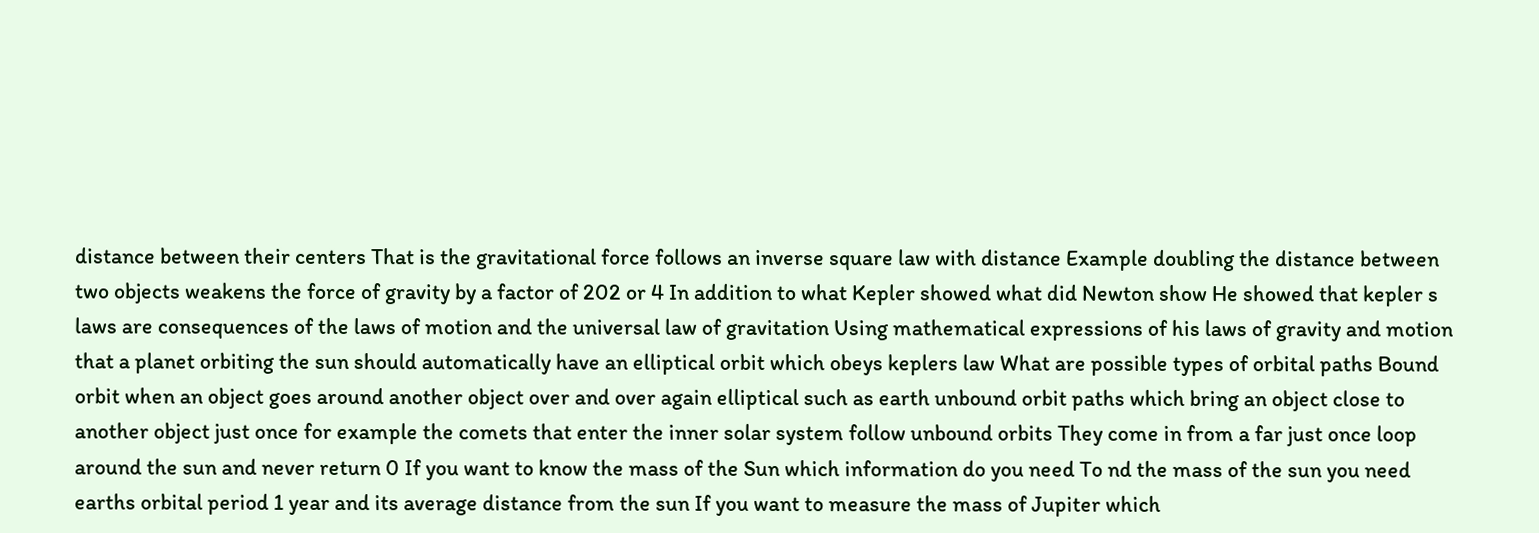distance between their centers That is the gravitational force follows an inverse square law with distance Example doubling the distance between two objects weakens the force of gravity by a factor of 202 or 4 In addition to what Kepler showed what did Newton show He showed that kepler s laws are consequences of the laws of motion and the universal law of gravitation Using mathematical expressions of his laws of gravity and motion that a planet orbiting the sun should automatically have an elliptical orbit which obeys keplers law What are possible types of orbital paths Bound orbit when an object goes around another object over and over again elliptical such as earth unbound orbit paths which bring an object close to another object just once for example the comets that enter the inner solar system follow unbound orbits They come in from a far just once loop around the sun and never return 0 If you want to know the mass of the Sun which information do you need To nd the mass of the sun you need earths orbital period 1 year and its average distance from the sun If you want to measure the mass of Jupiter which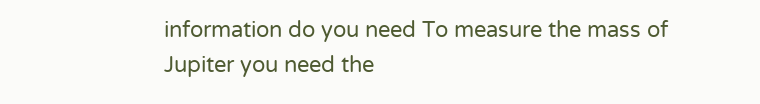information do you need To measure the mass of Jupiter you need the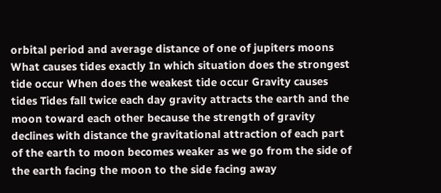orbital period and average distance of one of jupiters moons What causes tides exactly In which situation does the strongest tide occur When does the weakest tide occur Gravity causes tides Tides fall twice each day gravity attracts the earth and the moon toward each other because the strength of gravity declines with distance the gravitational attraction of each part of the earth to moon becomes weaker as we go from the side of the earth facing the moon to the side facing away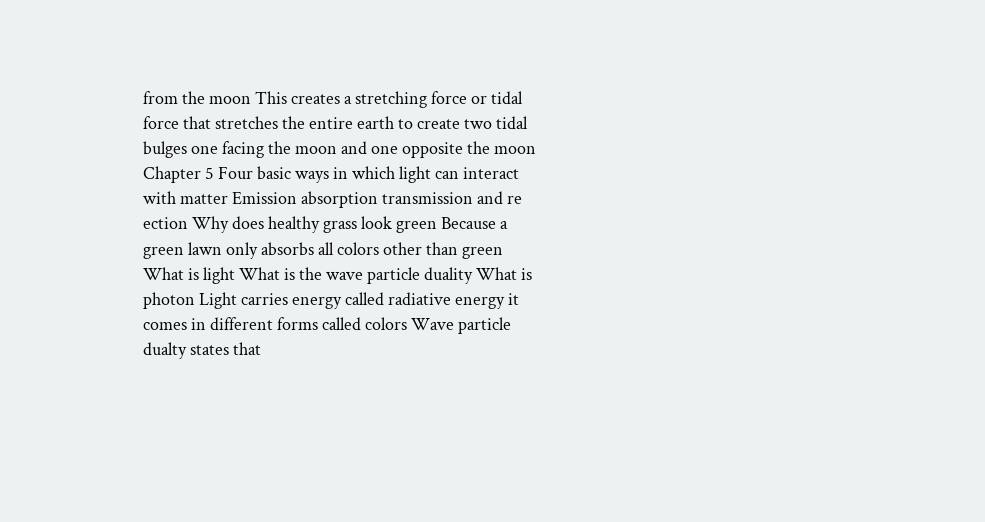from the moon This creates a stretching force or tidal force that stretches the entire earth to create two tidal bulges one facing the moon and one opposite the moon Chapter 5 Four basic ways in which light can interact with matter Emission absorption transmission and re ection Why does healthy grass look green Because a green lawn only absorbs all colors other than green What is light What is the wave particle duality What is photon Light carries energy called radiative energy it comes in different forms called colors Wave particle dualty states that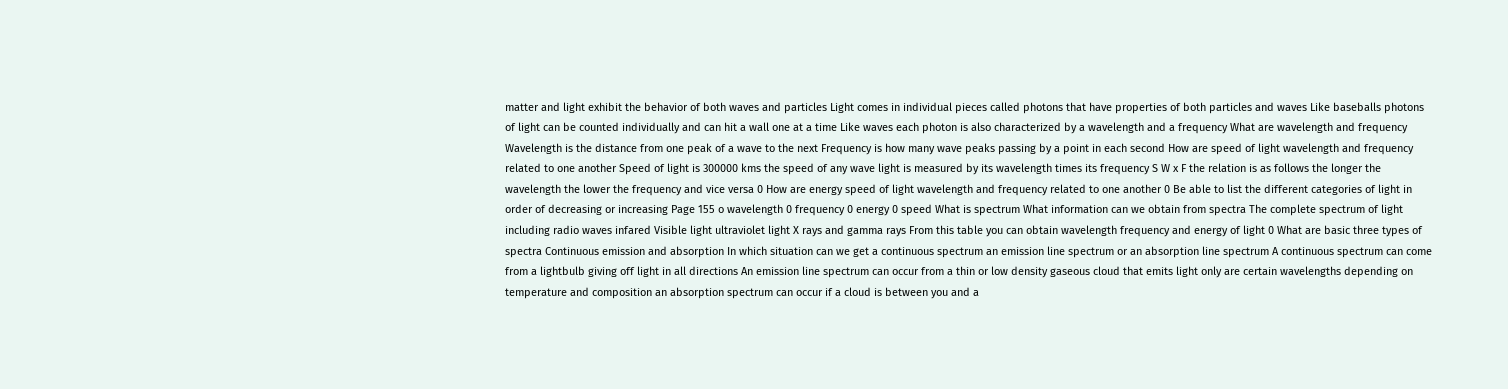matter and light exhibit the behavior of both waves and particles Light comes in individual pieces called photons that have properties of both particles and waves Like baseballs photons of light can be counted individually and can hit a wall one at a time Like waves each photon is also characterized by a wavelength and a frequency What are wavelength and frequency Wavelength is the distance from one peak of a wave to the next Frequency is how many wave peaks passing by a point in each second How are speed of light wavelength and frequency related to one another Speed of light is 300000 kms the speed of any wave light is measured by its wavelength times its frequency S W x F the relation is as follows the longer the wavelength the lower the frequency and vice versa 0 How are energy speed of light wavelength and frequency related to one another 0 Be able to list the different categories of light in order of decreasing or increasing Page 155 o wavelength 0 frequency 0 energy 0 speed What is spectrum What information can we obtain from spectra The complete spectrum of light including radio waves infared Visible light ultraviolet light X rays and gamma rays From this table you can obtain wavelength frequency and energy of light 0 What are basic three types of spectra Continuous emission and absorption In which situation can we get a continuous spectrum an emission line spectrum or an absorption line spectrum A continuous spectrum can come from a lightbulb giving off light in all directions An emission line spectrum can occur from a thin or low density gaseous cloud that emits light only are certain wavelengths depending on temperature and composition an absorption spectrum can occur if a cloud is between you and a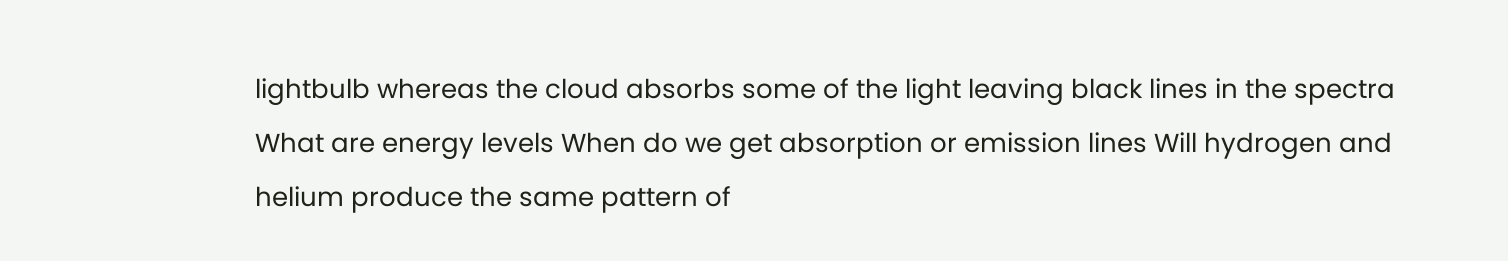lightbulb whereas the cloud absorbs some of the light leaving black lines in the spectra What are energy levels When do we get absorption or emission lines Will hydrogen and helium produce the same pattern of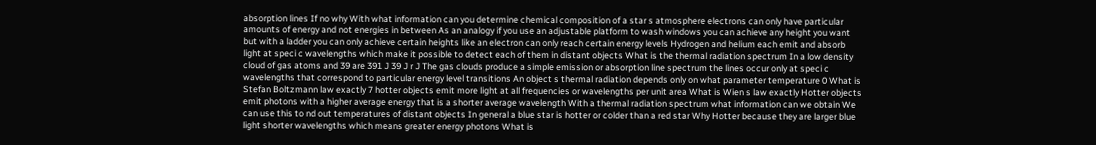absorption lines If no why With what information can you determine chemical composition of a star s atmosphere electrons can only have particular amounts of energy and not energies in between As an analogy if you use an adjustable platform to wash windows you can achieve any height you want but with a ladder you can only achieve certain heights like an electron can only reach certain energy levels Hydrogen and helium each emit and absorb light at speci c wavelengths which make it possible to detect each of them in distant objects What is the thermal radiation spectrum In a low density cloud of gas atoms and 39 are 391 J 39 J r J The gas clouds produce a simple emission or absorption line spectrum the lines occur only at speci c wavelengths that correspond to particular energy level transitions An object s thermal radiation depends only on what parameter temperature 0 What is Stefan Boltzmann law exactly 7 hotter objects emit more light at all frequencies or wavelengths per unit area What is Wien s law exactly Hotter objects emit photons with a higher average energy that is a shorter average wavelength With a thermal radiation spectrum what information can we obtain We can use this to nd out temperatures of distant objects In general a blue star is hotter or colder than a red star Why Hotter because they are larger blue light shorter wavelengths which means greater energy photons What is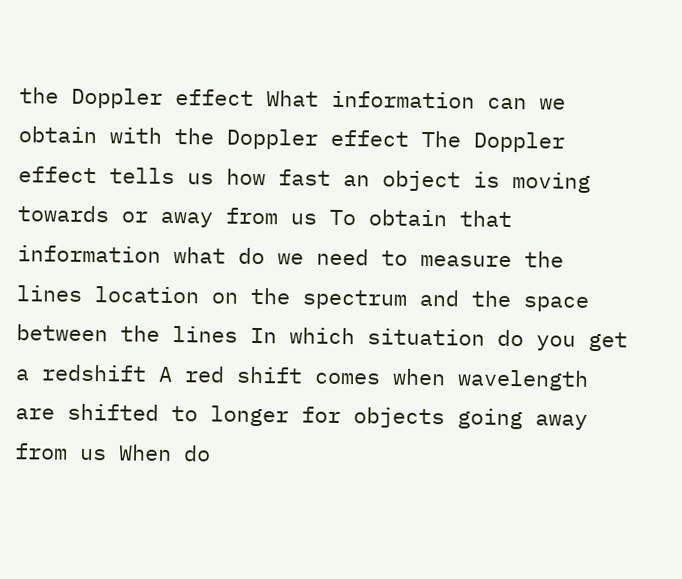the Doppler effect What information can we obtain with the Doppler effect The Doppler effect tells us how fast an object is moving towards or away from us To obtain that information what do we need to measure the lines location on the spectrum and the space between the lines In which situation do you get a redshift A red shift comes when wavelength are shifted to longer for objects going away from us When do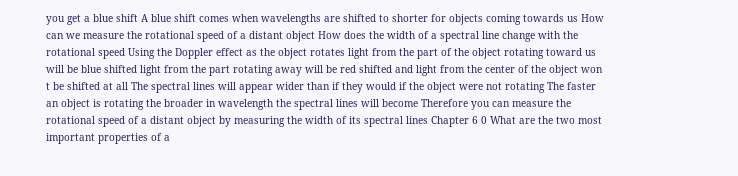you get a blue shift A blue shift comes when wavelengths are shifted to shorter for objects coming towards us How can we measure the rotational speed of a distant object How does the width of a spectral line change with the rotational speed Using the Doppler effect as the object rotates light from the part of the object rotating toward us will be blue shifted light from the part rotating away will be red shifted and light from the center of the object won t be shifted at all The spectral lines will appear wider than if they would if the object were not rotating The faster an object is rotating the broader in wavelength the spectral lines will become Therefore you can measure the rotational speed of a distant object by measuring the width of its spectral lines Chapter 6 0 What are the two most important properties of a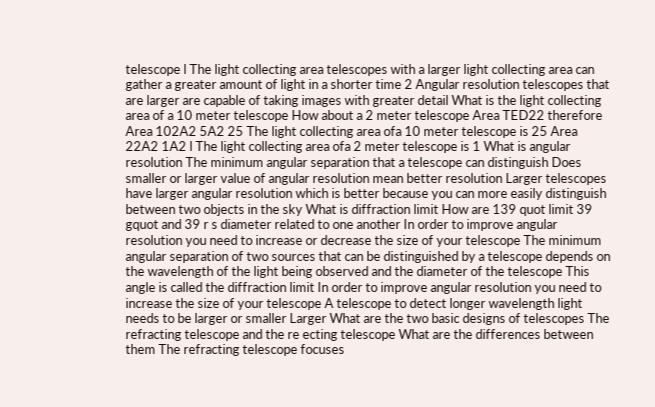telescope l The light collecting area telescopes with a larger light collecting area can gather a greater amount of light in a shorter time 2 Angular resolution telescopes that are larger are capable of taking images with greater detail What is the light collecting area of a 10 meter telescope How about a 2 meter telescope Area TED22 therefore Area 102A2 5A2 25 The light collecting area ofa 10 meter telescope is 25 Area 22A2 1A2 l The light collecting area ofa 2 meter telescope is 1 What is angular resolution The minimum angular separation that a telescope can distinguish Does smaller or larger value of angular resolution mean better resolution Larger telescopes have larger angular resolution which is better because you can more easily distinguish between two objects in the sky What is diffraction limit How are 139 quot limit 39 gquot and 39 r s diameter related to one another In order to improve angular resolution you need to increase or decrease the size of your telescope The minimum angular separation of two sources that can be distinguished by a telescope depends on the wavelength of the light being observed and the diameter of the telescope This angle is called the diffraction limit In order to improve angular resolution you need to increase the size of your telescope A telescope to detect longer wavelength light needs to be larger or smaller Larger What are the two basic designs of telescopes The refracting telescope and the re ecting telescope What are the differences between them The refracting telescope focuses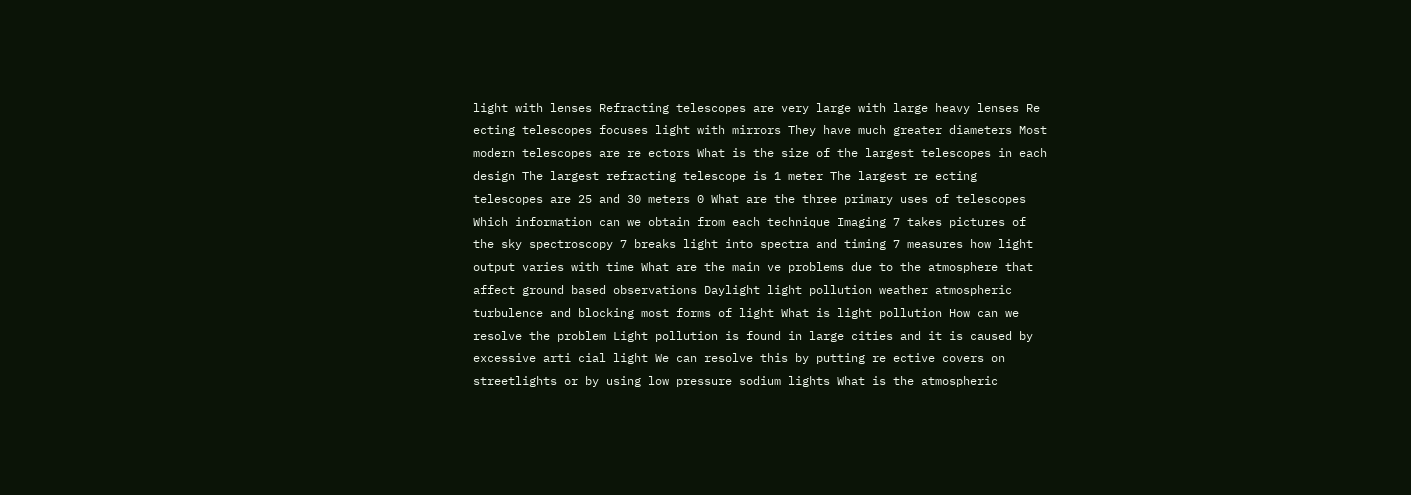light with lenses Refracting telescopes are very large with large heavy lenses Re ecting telescopes focuses light with mirrors They have much greater diameters Most modern telescopes are re ectors What is the size of the largest telescopes in each design The largest refracting telescope is 1 meter The largest re ecting telescopes are 25 and 30 meters 0 What are the three primary uses of telescopes Which information can we obtain from each technique Imaging 7 takes pictures of the sky spectroscopy 7 breaks light into spectra and timing 7 measures how light output varies with time What are the main ve problems due to the atmosphere that affect ground based observations Daylight light pollution weather atmospheric turbulence and blocking most forms of light What is light pollution How can we resolve the problem Light pollution is found in large cities and it is caused by excessive arti cial light We can resolve this by putting re ective covers on streetlights or by using low pressure sodium lights What is the atmospheric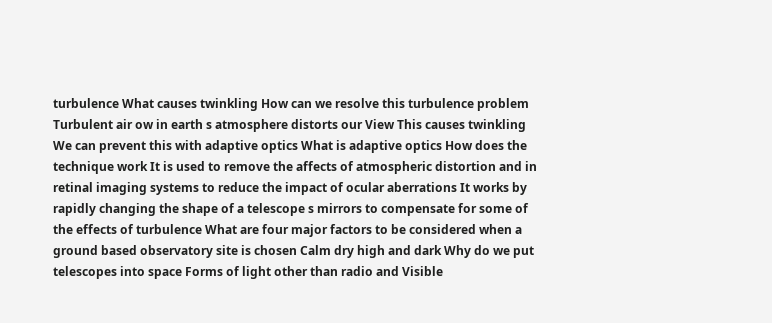turbulence What causes twinkling How can we resolve this turbulence problem Turbulent air ow in earth s atmosphere distorts our View This causes twinkling We can prevent this with adaptive optics What is adaptive optics How does the technique work It is used to remove the affects of atmospheric distortion and in retinal imaging systems to reduce the impact of ocular aberrations It works by rapidly changing the shape of a telescope s mirrors to compensate for some of the effects of turbulence What are four major factors to be considered when a ground based observatory site is chosen Calm dry high and dark Why do we put telescopes into space Forms of light other than radio and Visible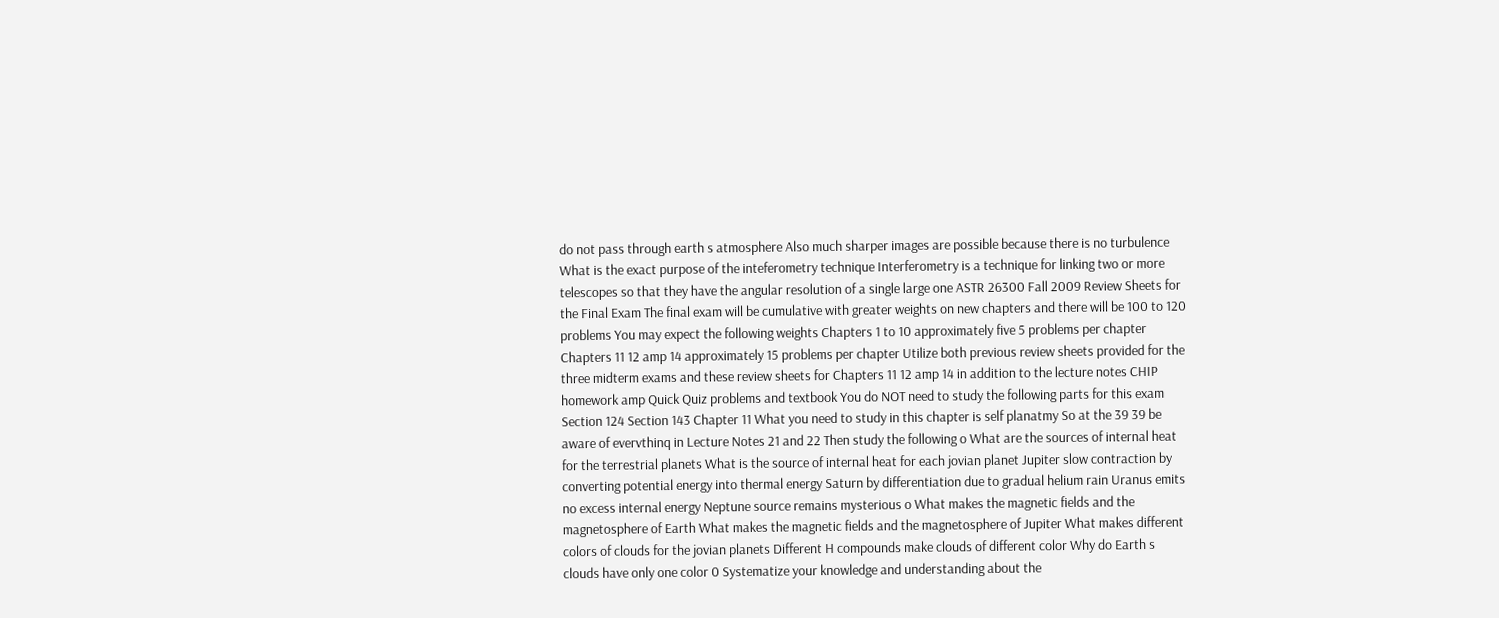do not pass through earth s atmosphere Also much sharper images are possible because there is no turbulence What is the exact purpose of the inteferometry technique Interferometry is a technique for linking two or more telescopes so that they have the angular resolution of a single large one ASTR 26300 Fall 2009 Review Sheets for the Final Exam The final exam will be cumulative with greater weights on new chapters and there will be 100 to 120 problems You may expect the following weights Chapters 1 to 10 approximately five 5 problems per chapter Chapters 11 12 amp 14 approximately 15 problems per chapter Utilize both previous review sheets provided for the three midterm exams and these review sheets for Chapters 11 12 amp 14 in addition to the lecture notes CHIP homework amp Quick Quiz problems and textbook You do NOT need to study the following parts for this exam Section 124 Section 143 Chapter 11 What you need to study in this chapter is self planatmy So at the 39 39 be aware of evervthinq in Lecture Notes 21 and 22 Then study the following o What are the sources of internal heat for the terrestrial planets What is the source of internal heat for each jovian planet Jupiter slow contraction by converting potential energy into thermal energy Saturn by differentiation due to gradual helium rain Uranus emits no excess internal energy Neptune source remains mysterious o What makes the magnetic fields and the magnetosphere of Earth What makes the magnetic fields and the magnetosphere of Jupiter What makes different colors of clouds for the jovian planets Different H compounds make clouds of different color Why do Earth s clouds have only one color 0 Systematize your knowledge and understanding about the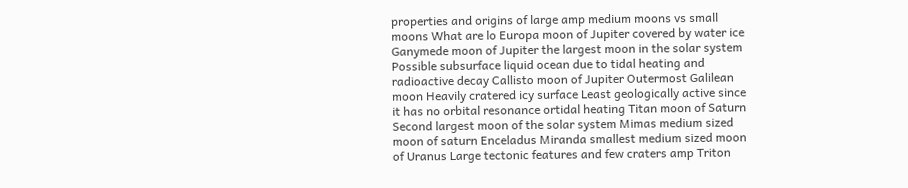properties and origins of large amp medium moons vs small moons What are lo Europa moon of Jupiter covered by water ice Ganymede moon of Jupiter the largest moon in the solar system Possible subsurface liquid ocean due to tidal heating and radioactive decay Callisto moon of Jupiter Outermost Galilean moon Heavily cratered icy surface Least geologically active since it has no orbital resonance ortidal heating Titan moon of Saturn Second largest moon of the solar system Mimas medium sized moon of saturn Enceladus Miranda smallest medium sized moon of Uranus Large tectonic features and few craters amp Triton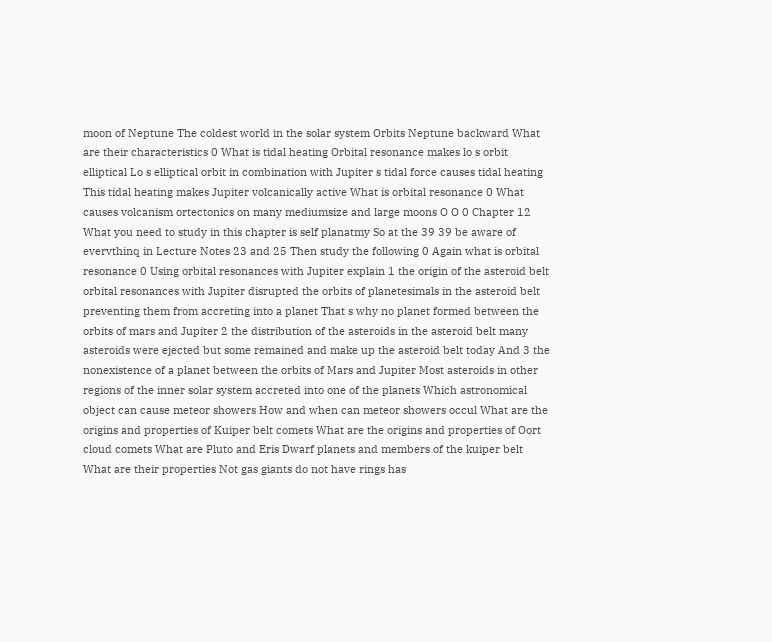moon of Neptune The coldest world in the solar system Orbits Neptune backward What are their characteristics 0 What is tidal heating Orbital resonance makes lo s orbit elliptical Lo s elliptical orbit in combination with Jupiter s tidal force causes tidal heating This tidal heating makes Jupiter volcanically active What is orbital resonance 0 What causes volcanism ortectonics on many mediumsize and large moons O O 0 Chapter 12 What you need to study in this chapter is self planatmy So at the 39 39 be aware of evervthinq in Lecture Notes 23 and 25 Then study the following 0 Again what is orbital resonance 0 Using orbital resonances with Jupiter explain 1 the origin of the asteroid belt orbital resonances with Jupiter disrupted the orbits of planetesimals in the asteroid belt preventing them from accreting into a planet That s why no planet formed between the orbits of mars and Jupiter 2 the distribution of the asteroids in the asteroid belt many asteroids were ejected but some remained and make up the asteroid belt today And 3 the nonexistence of a planet between the orbits of Mars and Jupiter Most asteroids in other regions of the inner solar system accreted into one of the planets Which astronomical object can cause meteor showers How and when can meteor showers occul What are the origins and properties of Kuiper belt comets What are the origins and properties of Oort cloud comets What are Pluto and Eris Dwarf planets and members of the kuiper belt What are their properties Not gas giants do not have rings has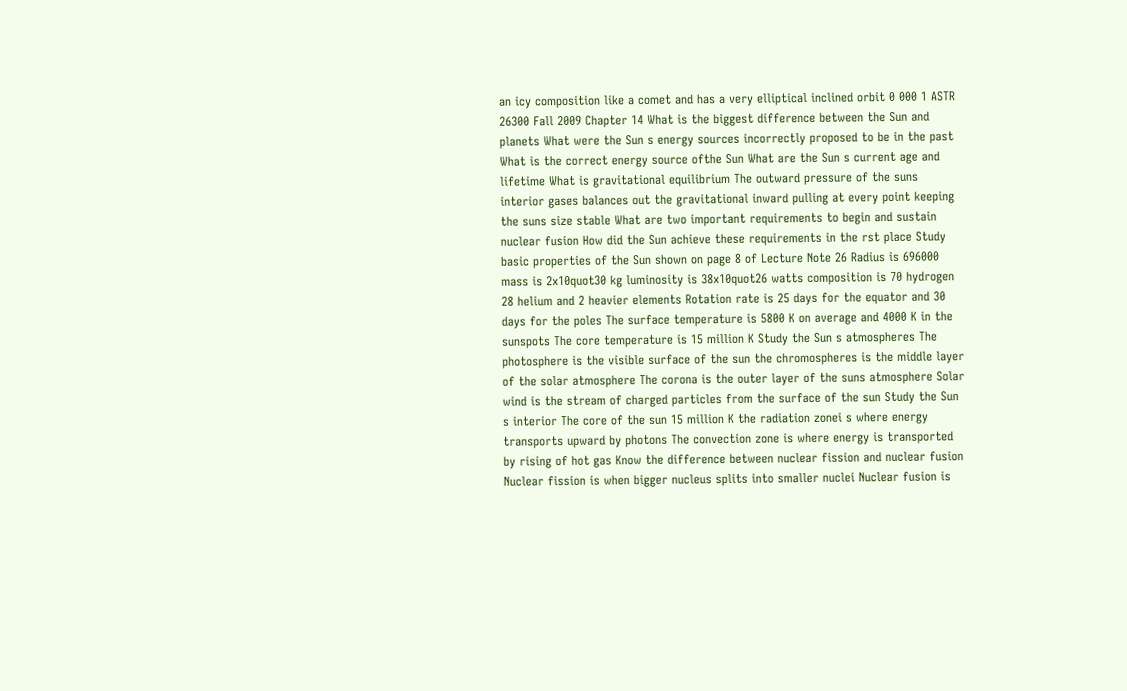an icy composition like a comet and has a very elliptical inclined orbit 0 000 1 ASTR 26300 Fall 2009 Chapter 14 What is the biggest difference between the Sun and planets What were the Sun s energy sources incorrectly proposed to be in the past What is the correct energy source ofthe Sun What are the Sun s current age and lifetime What is gravitational equilibrium The outward pressure of the suns interior gases balances out the gravitational inward pulling at every point keeping the suns size stable What are two important requirements to begin and sustain nuclear fusion How did the Sun achieve these requirements in the rst place Study basic properties of the Sun shown on page 8 of Lecture Note 26 Radius is 696000 mass is 2x10quot30 kg luminosity is 38x10quot26 watts composition is 70 hydrogen 28 helium and 2 heavier elements Rotation rate is 25 days for the equator and 30 days for the poles The surface temperature is 5800 K on average and 4000 K in the sunspots The core temperature is 15 million K Study the Sun s atmospheres The photosphere is the visible surface of the sun the chromospheres is the middle layer of the solar atmosphere The corona is the outer layer of the suns atmosphere Solar wind is the stream of charged particles from the surface of the sun Study the Sun s interior The core of the sun 15 million K the radiation zonei s where energy transports upward by photons The convection zone is where energy is transported by rising of hot gas Know the difference between nuclear fission and nuclear fusion Nuclear fission is when bigger nucleus splits into smaller nuclei Nuclear fusion is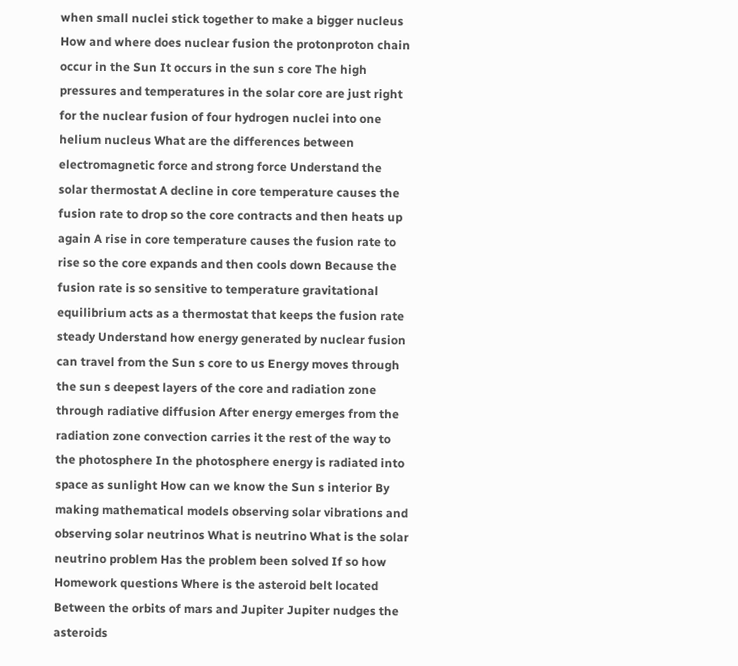when small nuclei stick together to make a bigger nucleus How and where does nuclear fusion the protonproton chain occur in the Sun It occurs in the sun s core The high pressures and temperatures in the solar core are just right for the nuclear fusion of four hydrogen nuclei into one helium nucleus What are the differences between electromagnetic force and strong force Understand the solar thermostat A decline in core temperature causes the fusion rate to drop so the core contracts and then heats up again A rise in core temperature causes the fusion rate to rise so the core expands and then cools down Because the fusion rate is so sensitive to temperature gravitational equilibrium acts as a thermostat that keeps the fusion rate steady Understand how energy generated by nuclear fusion can travel from the Sun s core to us Energy moves through the sun s deepest layers of the core and radiation zone through radiative diffusion After energy emerges from the radiation zone convection carries it the rest of the way to the photosphere In the photosphere energy is radiated into space as sunlight How can we know the Sun s interior By making mathematical models observing solar vibrations and observing solar neutrinos What is neutrino What is the solar neutrino problem Has the problem been solved If so how Homework questions Where is the asteroid belt located Between the orbits of mars and Jupiter Jupiter nudges the asteroids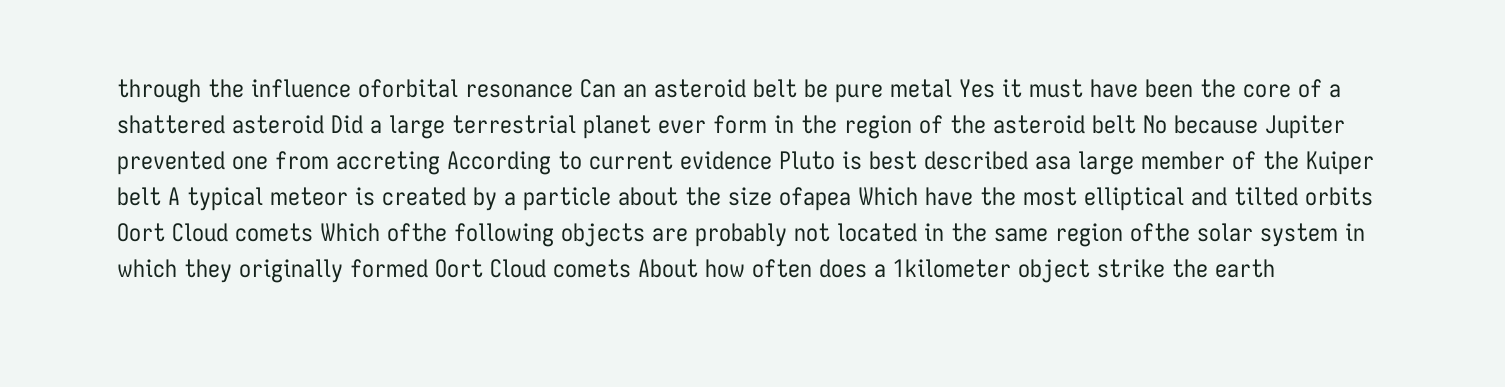through the influence oforbital resonance Can an asteroid belt be pure metal Yes it must have been the core of a shattered asteroid Did a large terrestrial planet ever form in the region of the asteroid belt No because Jupiter prevented one from accreting According to current evidence Pluto is best described asa large member of the Kuiper belt A typical meteor is created by a particle about the size ofapea Which have the most elliptical and tilted orbits Oort Cloud comets Which ofthe following objects are probably not located in the same region ofthe solar system in which they originally formed Oort Cloud comets About how often does a 1kilometer object strike the earth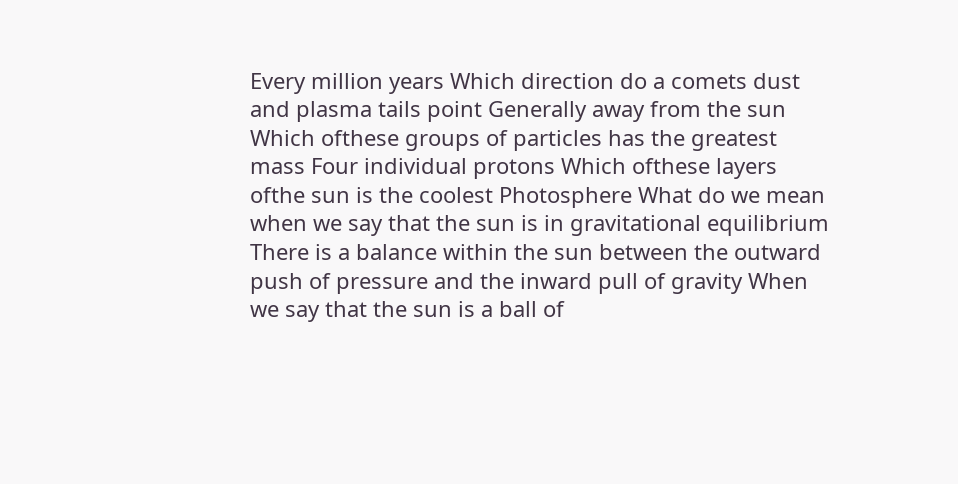Every million years Which direction do a comets dust and plasma tails point Generally away from the sun Which ofthese groups of particles has the greatest mass Four individual protons Which ofthese layers ofthe sun is the coolest Photosphere What do we mean when we say that the sun is in gravitational equilibrium There is a balance within the sun between the outward push of pressure and the inward pull of gravity When we say that the sun is a ball of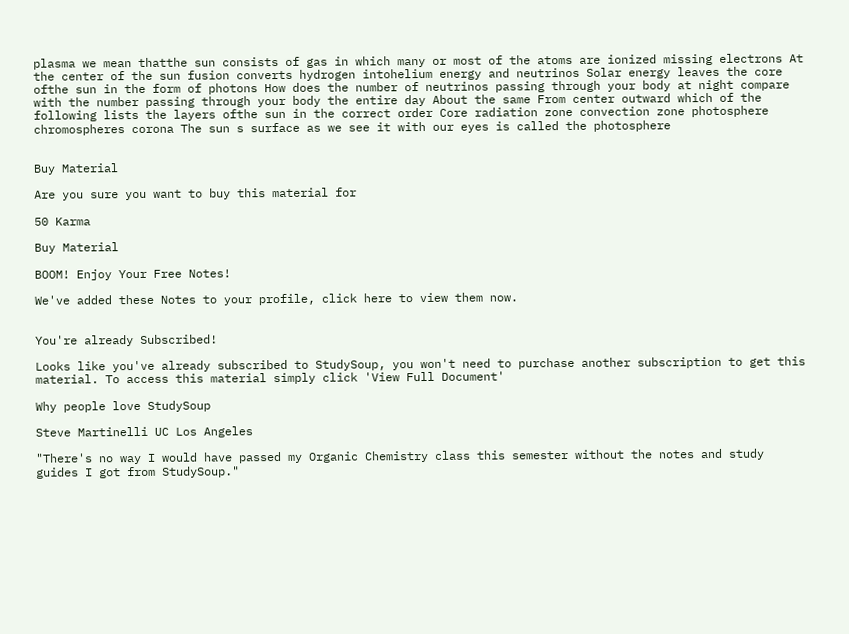plasma we mean thatthe sun consists of gas in which many or most of the atoms are ionized missing electrons At the center of the sun fusion converts hydrogen intohelium energy and neutrinos Solar energy leaves the core ofthe sun in the form of photons How does the number of neutrinos passing through your body at night compare with the number passing through your body the entire day About the same From center outward which of the following lists the layers ofthe sun in the correct order Core radiation zone convection zone photosphere chromospheres corona The sun s surface as we see it with our eyes is called the photosphere


Buy Material

Are you sure you want to buy this material for

50 Karma

Buy Material

BOOM! Enjoy Your Free Notes!

We've added these Notes to your profile, click here to view them now.


You're already Subscribed!

Looks like you've already subscribed to StudySoup, you won't need to purchase another subscription to get this material. To access this material simply click 'View Full Document'

Why people love StudySoup

Steve Martinelli UC Los Angeles

"There's no way I would have passed my Organic Chemistry class this semester without the notes and study guides I got from StudySoup."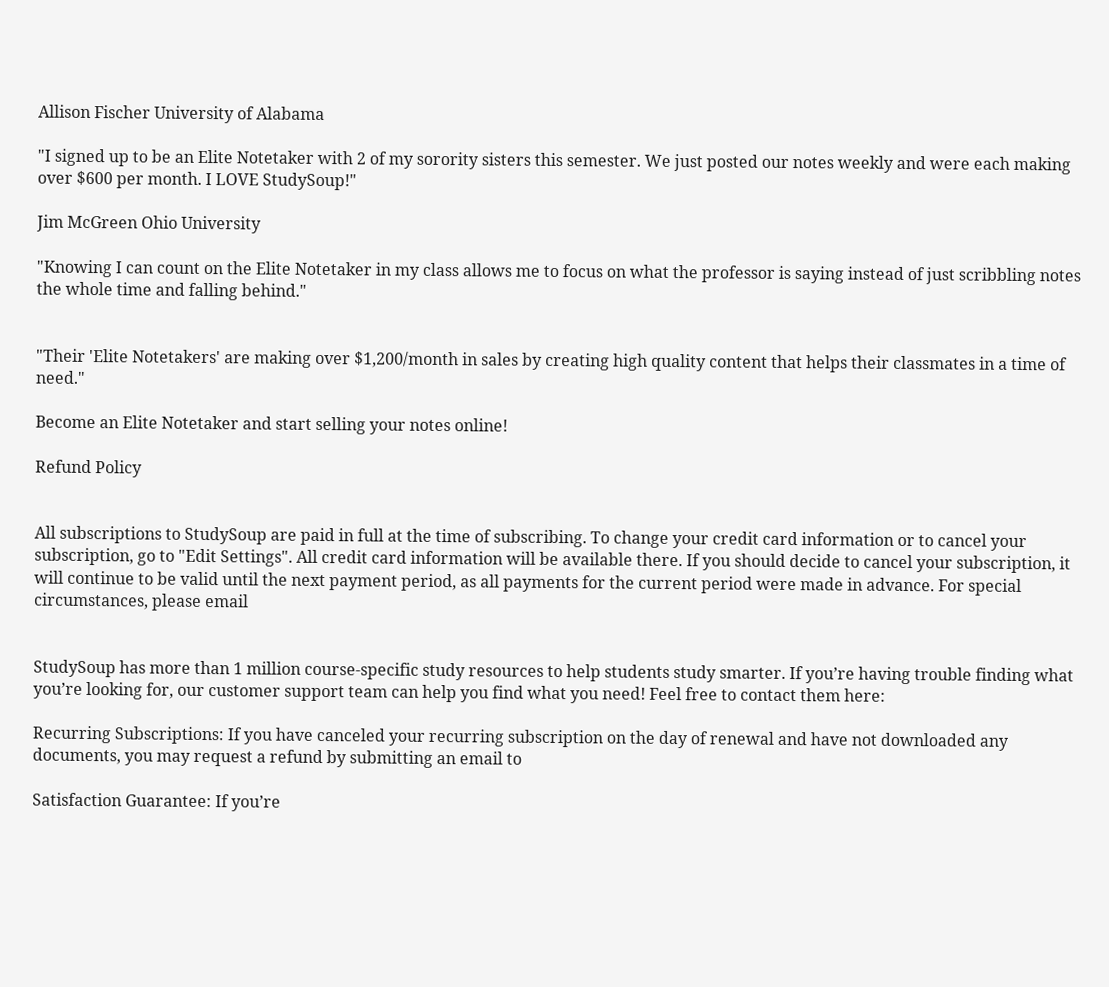Allison Fischer University of Alabama

"I signed up to be an Elite Notetaker with 2 of my sorority sisters this semester. We just posted our notes weekly and were each making over $600 per month. I LOVE StudySoup!"

Jim McGreen Ohio University

"Knowing I can count on the Elite Notetaker in my class allows me to focus on what the professor is saying instead of just scribbling notes the whole time and falling behind."


"Their 'Elite Notetakers' are making over $1,200/month in sales by creating high quality content that helps their classmates in a time of need."

Become an Elite Notetaker and start selling your notes online!

Refund Policy


All subscriptions to StudySoup are paid in full at the time of subscribing. To change your credit card information or to cancel your subscription, go to "Edit Settings". All credit card information will be available there. If you should decide to cancel your subscription, it will continue to be valid until the next payment period, as all payments for the current period were made in advance. For special circumstances, please email


StudySoup has more than 1 million course-specific study resources to help students study smarter. If you’re having trouble finding what you’re looking for, our customer support team can help you find what you need! Feel free to contact them here:

Recurring Subscriptions: If you have canceled your recurring subscription on the day of renewal and have not downloaded any documents, you may request a refund by submitting an email to

Satisfaction Guarantee: If you’re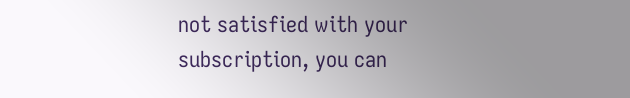not satisfied with your subscription, you can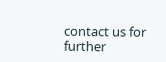contact us for further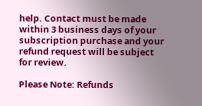help. Contact must be made within 3 business days of your subscription purchase and your refund request will be subject for review.

Please Note: Refunds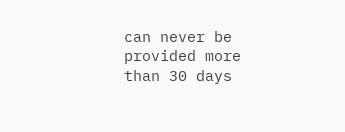can never be provided more than 30 days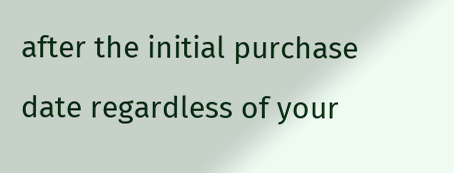after the initial purchase date regardless of your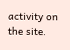activity on the site.